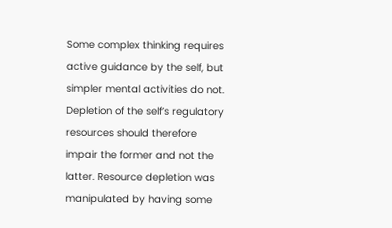Some complex thinking requires active guidance by the self, but simpler mental activities do not. Depletion of the self’s regulatory resources should therefore impair the former and not the latter. Resource depletion was manipulated by having some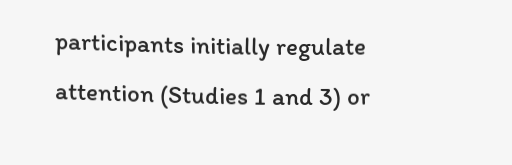participants initially regulate attention (Studies 1 and 3) or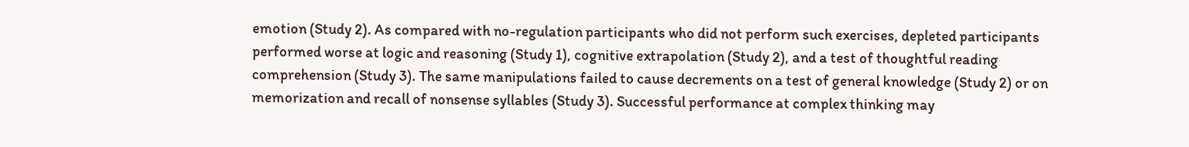emotion (Study 2). As compared with no-regulation participants who did not perform such exercises, depleted participants performed worse at logic and reasoning (Study 1), cognitive extrapolation (Study 2), and a test of thoughtful reading comprehension (Study 3). The same manipulations failed to cause decrements on a test of general knowledge (Study 2) or on memorization and recall of nonsense syllables (Study 3). Successful performance at complex thinking may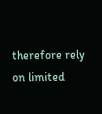therefore rely on limited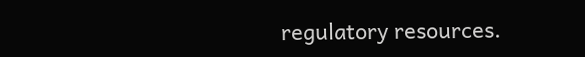regulatory resources.